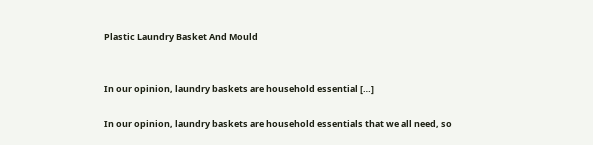Plastic Laundry Basket And Mould


In our opinion, laundry baskets are household essential […]

In our opinion, laundry baskets are household essentials that we all need, so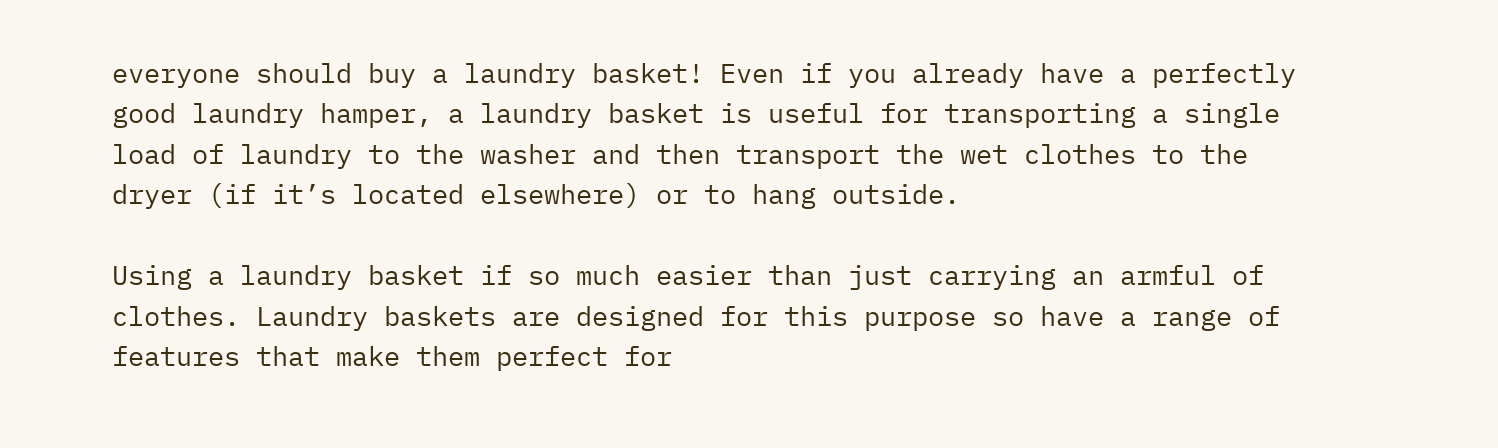everyone should buy a laundry basket! Even if you already have a perfectly good laundry hamper, a laundry basket is useful for transporting a single load of laundry to the washer and then transport the wet clothes to the dryer (if it’s located elsewhere) or to hang outside.

Using a laundry basket if so much easier than just carrying an armful of clothes. Laundry baskets are designed for this purpose so have a range of features that make them perfect for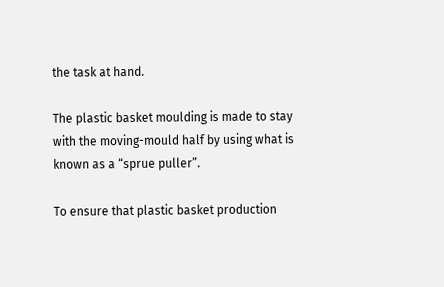the task at hand.

The plastic basket moulding is made to stay with the moving-mould half by using what is known as a “sprue puller”.

To ensure that plastic basket production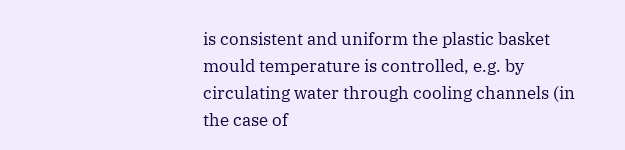is consistent and uniform the plastic basket mould temperature is controlled, e.g. by circulating water through cooling channels (in the case of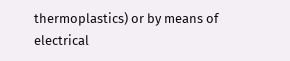thermoplastics) or by means of electrical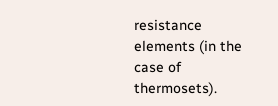resistance elements (in the case of thermosets).